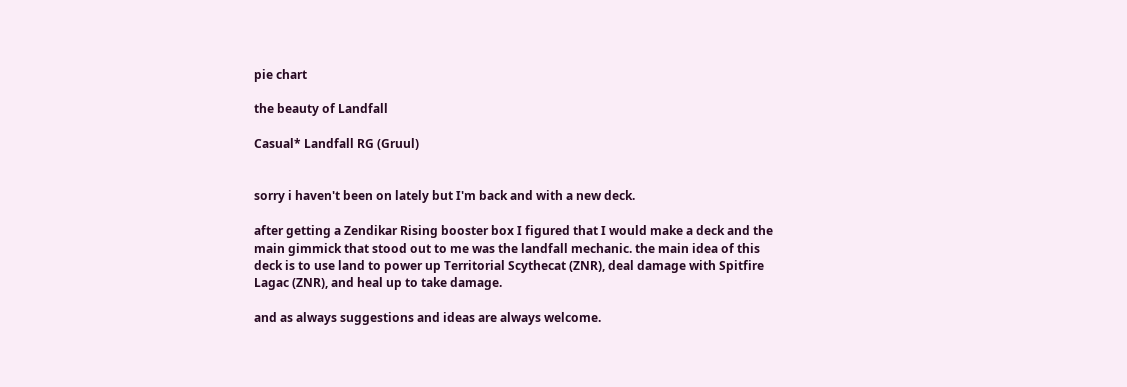pie chart

the beauty of Landfall

Casual* Landfall RG (Gruul)


sorry i haven't been on lately but I'm back and with a new deck.

after getting a Zendikar Rising booster box I figured that I would make a deck and the main gimmick that stood out to me was the landfall mechanic. the main idea of this deck is to use land to power up Territorial Scythecat (ZNR), deal damage with Spitfire Lagac (ZNR), and heal up to take damage.

and as always suggestions and ideas are always welcome.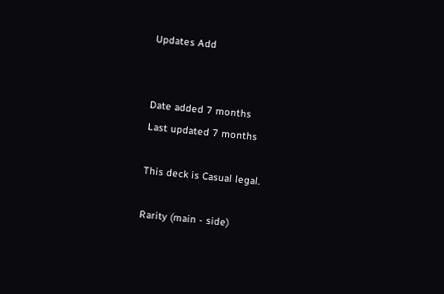Updates Add


Date added 7 months
Last updated 7 months

This deck is Casual legal.

Rarity (main - side)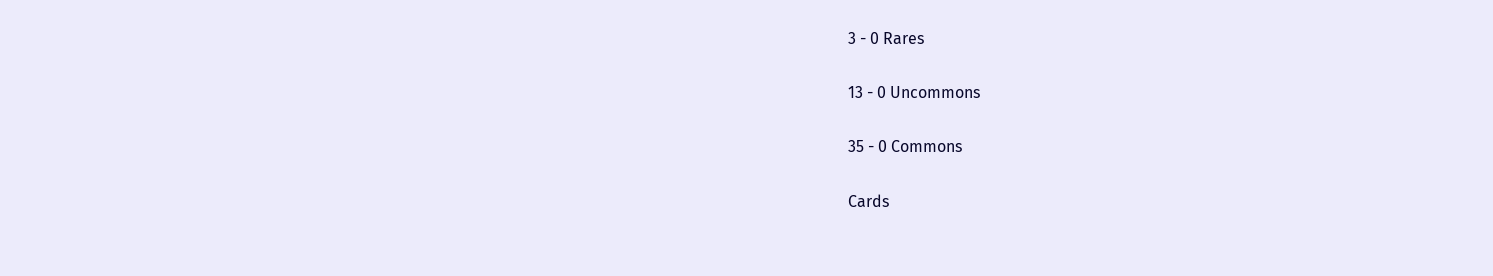3 - 0 Rares

13 - 0 Uncommons

35 - 0 Commons

Cards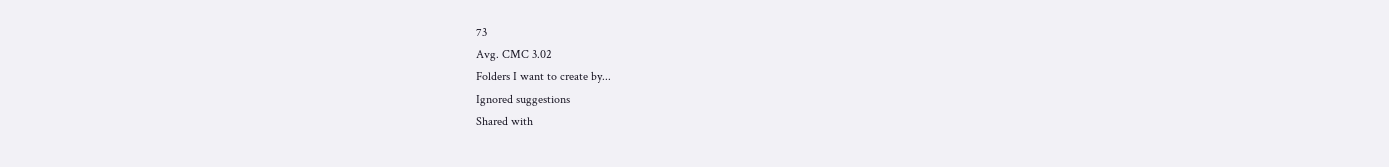73
Avg. CMC 3.02
Folders I want to create by...
Ignored suggestions
Shared with